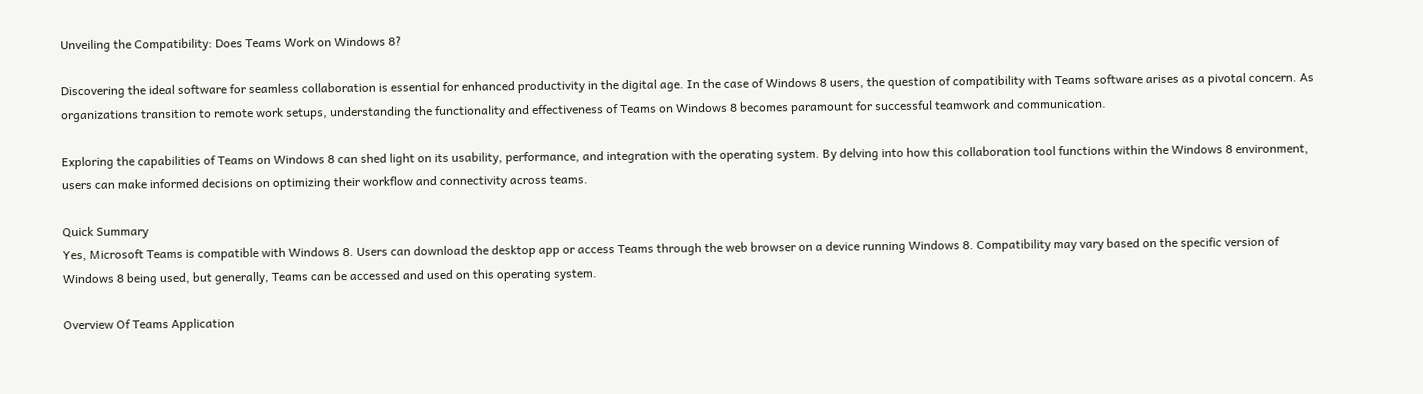Unveiling the Compatibility: Does Teams Work on Windows 8?

Discovering the ideal software for seamless collaboration is essential for enhanced productivity in the digital age. In the case of Windows 8 users, the question of compatibility with Teams software arises as a pivotal concern. As organizations transition to remote work setups, understanding the functionality and effectiveness of Teams on Windows 8 becomes paramount for successful teamwork and communication.

Exploring the capabilities of Teams on Windows 8 can shed light on its usability, performance, and integration with the operating system. By delving into how this collaboration tool functions within the Windows 8 environment, users can make informed decisions on optimizing their workflow and connectivity across teams.

Quick Summary
Yes, Microsoft Teams is compatible with Windows 8. Users can download the desktop app or access Teams through the web browser on a device running Windows 8. Compatibility may vary based on the specific version of Windows 8 being used, but generally, Teams can be accessed and used on this operating system.

Overview Of Teams Application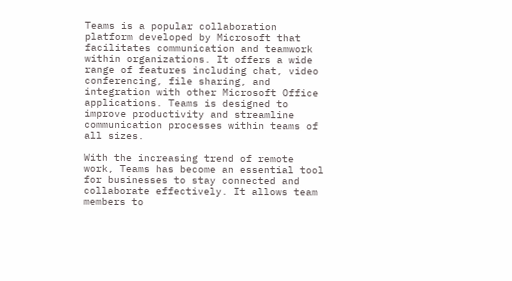Teams is a popular collaboration platform developed by Microsoft that facilitates communication and teamwork within organizations. It offers a wide range of features including chat, video conferencing, file sharing, and integration with other Microsoft Office applications. Teams is designed to improve productivity and streamline communication processes within teams of all sizes.

With the increasing trend of remote work, Teams has become an essential tool for businesses to stay connected and collaborate effectively. It allows team members to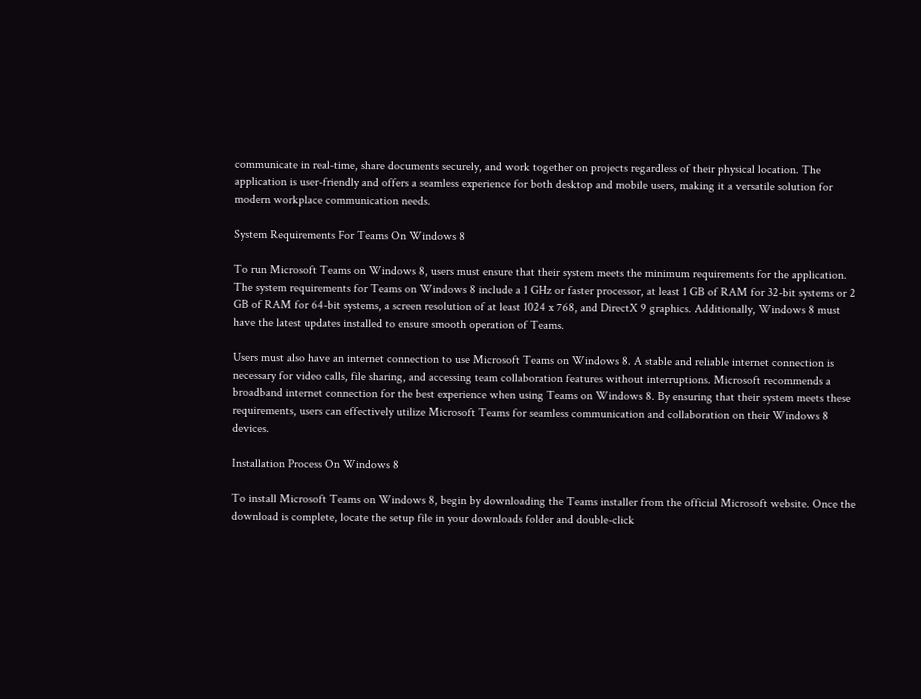communicate in real-time, share documents securely, and work together on projects regardless of their physical location. The application is user-friendly and offers a seamless experience for both desktop and mobile users, making it a versatile solution for modern workplace communication needs.

System Requirements For Teams On Windows 8

To run Microsoft Teams on Windows 8, users must ensure that their system meets the minimum requirements for the application. The system requirements for Teams on Windows 8 include a 1 GHz or faster processor, at least 1 GB of RAM for 32-bit systems or 2 GB of RAM for 64-bit systems, a screen resolution of at least 1024 x 768, and DirectX 9 graphics. Additionally, Windows 8 must have the latest updates installed to ensure smooth operation of Teams.

Users must also have an internet connection to use Microsoft Teams on Windows 8. A stable and reliable internet connection is necessary for video calls, file sharing, and accessing team collaboration features without interruptions. Microsoft recommends a broadband internet connection for the best experience when using Teams on Windows 8. By ensuring that their system meets these requirements, users can effectively utilize Microsoft Teams for seamless communication and collaboration on their Windows 8 devices.

Installation Process On Windows 8

To install Microsoft Teams on Windows 8, begin by downloading the Teams installer from the official Microsoft website. Once the download is complete, locate the setup file in your downloads folder and double-click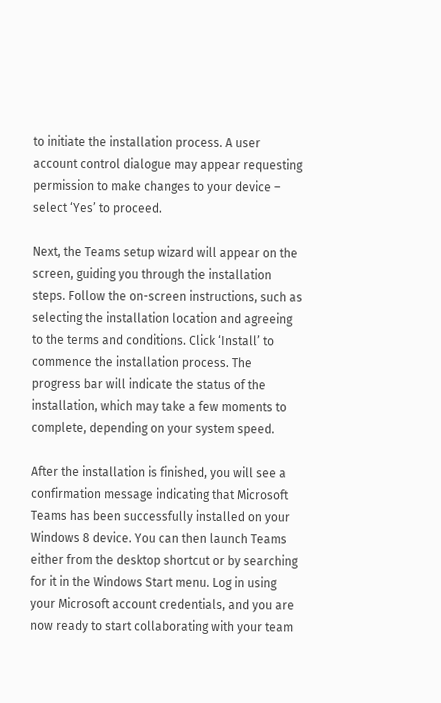to initiate the installation process. A user account control dialogue may appear requesting permission to make changes to your device – select ‘Yes’ to proceed.

Next, the Teams setup wizard will appear on the screen, guiding you through the installation steps. Follow the on-screen instructions, such as selecting the installation location and agreeing to the terms and conditions. Click ‘Install’ to commence the installation process. The progress bar will indicate the status of the installation, which may take a few moments to complete, depending on your system speed.

After the installation is finished, you will see a confirmation message indicating that Microsoft Teams has been successfully installed on your Windows 8 device. You can then launch Teams either from the desktop shortcut or by searching for it in the Windows Start menu. Log in using your Microsoft account credentials, and you are now ready to start collaborating with your team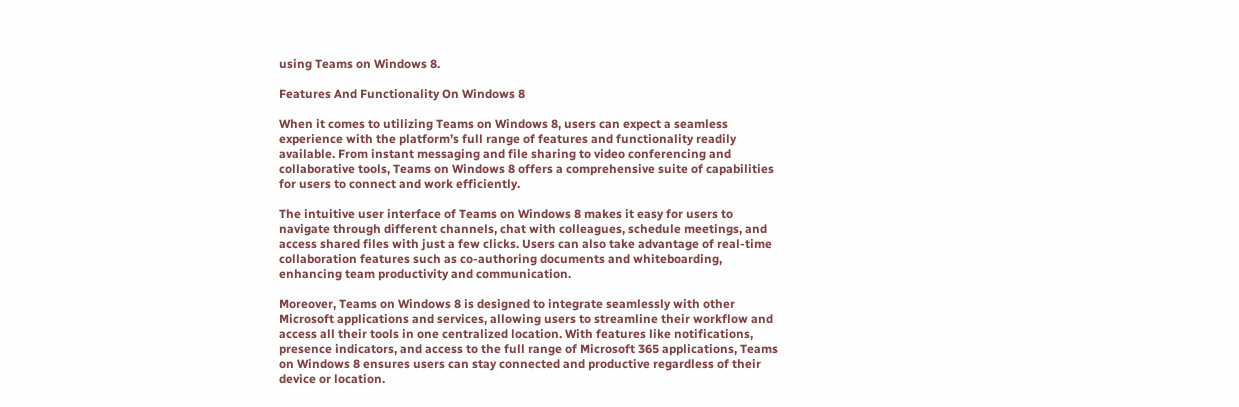using Teams on Windows 8.

Features And Functionality On Windows 8

When it comes to utilizing Teams on Windows 8, users can expect a seamless experience with the platform’s full range of features and functionality readily available. From instant messaging and file sharing to video conferencing and collaborative tools, Teams on Windows 8 offers a comprehensive suite of capabilities for users to connect and work efficiently.

The intuitive user interface of Teams on Windows 8 makes it easy for users to navigate through different channels, chat with colleagues, schedule meetings, and access shared files with just a few clicks. Users can also take advantage of real-time collaboration features such as co-authoring documents and whiteboarding, enhancing team productivity and communication.

Moreover, Teams on Windows 8 is designed to integrate seamlessly with other Microsoft applications and services, allowing users to streamline their workflow and access all their tools in one centralized location. With features like notifications, presence indicators, and access to the full range of Microsoft 365 applications, Teams on Windows 8 ensures users can stay connected and productive regardless of their device or location.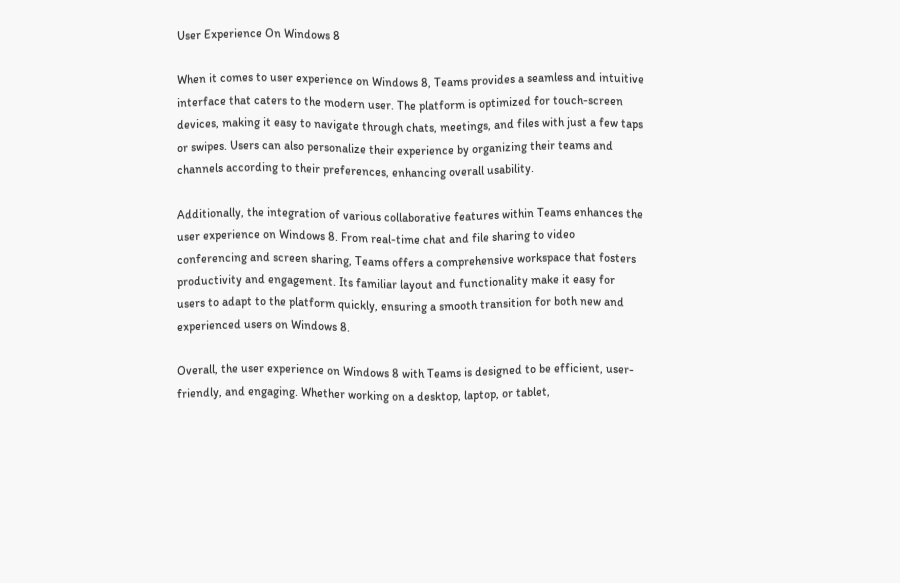User Experience On Windows 8

When it comes to user experience on Windows 8, Teams provides a seamless and intuitive interface that caters to the modern user. The platform is optimized for touch-screen devices, making it easy to navigate through chats, meetings, and files with just a few taps or swipes. Users can also personalize their experience by organizing their teams and channels according to their preferences, enhancing overall usability.

Additionally, the integration of various collaborative features within Teams enhances the user experience on Windows 8. From real-time chat and file sharing to video conferencing and screen sharing, Teams offers a comprehensive workspace that fosters productivity and engagement. Its familiar layout and functionality make it easy for users to adapt to the platform quickly, ensuring a smooth transition for both new and experienced users on Windows 8.

Overall, the user experience on Windows 8 with Teams is designed to be efficient, user-friendly, and engaging. Whether working on a desktop, laptop, or tablet,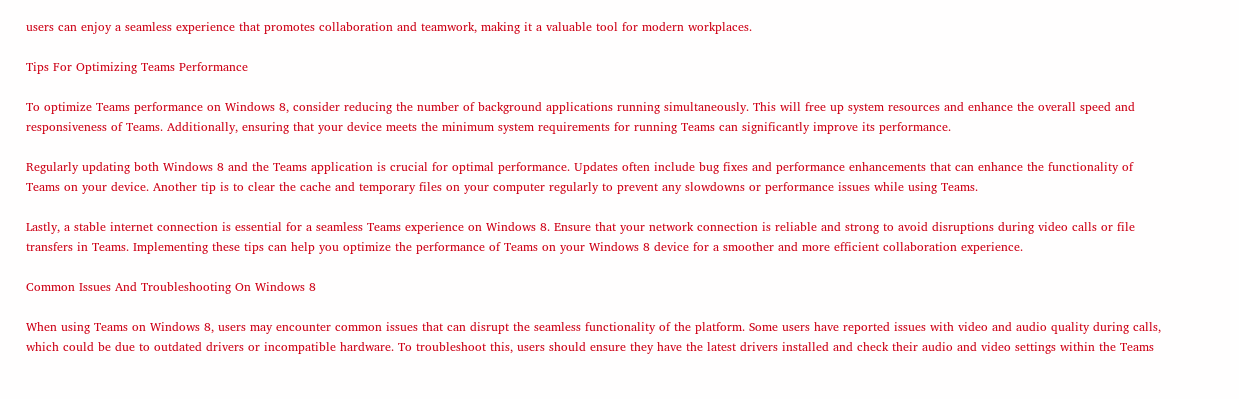users can enjoy a seamless experience that promotes collaboration and teamwork, making it a valuable tool for modern workplaces.

Tips For Optimizing Teams Performance

To optimize Teams performance on Windows 8, consider reducing the number of background applications running simultaneously. This will free up system resources and enhance the overall speed and responsiveness of Teams. Additionally, ensuring that your device meets the minimum system requirements for running Teams can significantly improve its performance.

Regularly updating both Windows 8 and the Teams application is crucial for optimal performance. Updates often include bug fixes and performance enhancements that can enhance the functionality of Teams on your device. Another tip is to clear the cache and temporary files on your computer regularly to prevent any slowdowns or performance issues while using Teams.

Lastly, a stable internet connection is essential for a seamless Teams experience on Windows 8. Ensure that your network connection is reliable and strong to avoid disruptions during video calls or file transfers in Teams. Implementing these tips can help you optimize the performance of Teams on your Windows 8 device for a smoother and more efficient collaboration experience.

Common Issues And Troubleshooting On Windows 8

When using Teams on Windows 8, users may encounter common issues that can disrupt the seamless functionality of the platform. Some users have reported issues with video and audio quality during calls, which could be due to outdated drivers or incompatible hardware. To troubleshoot this, users should ensure they have the latest drivers installed and check their audio and video settings within the Teams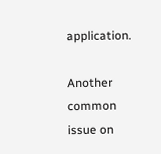application.

Another common issue on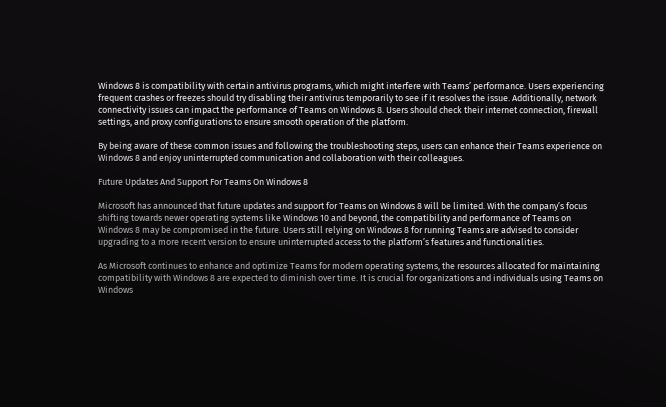Windows 8 is compatibility with certain antivirus programs, which might interfere with Teams’ performance. Users experiencing frequent crashes or freezes should try disabling their antivirus temporarily to see if it resolves the issue. Additionally, network connectivity issues can impact the performance of Teams on Windows 8. Users should check their internet connection, firewall settings, and proxy configurations to ensure smooth operation of the platform.

By being aware of these common issues and following the troubleshooting steps, users can enhance their Teams experience on Windows 8 and enjoy uninterrupted communication and collaboration with their colleagues.

Future Updates And Support For Teams On Windows 8

Microsoft has announced that future updates and support for Teams on Windows 8 will be limited. With the company’s focus shifting towards newer operating systems like Windows 10 and beyond, the compatibility and performance of Teams on Windows 8 may be compromised in the future. Users still relying on Windows 8 for running Teams are advised to consider upgrading to a more recent version to ensure uninterrupted access to the platform’s features and functionalities.

As Microsoft continues to enhance and optimize Teams for modern operating systems, the resources allocated for maintaining compatibility with Windows 8 are expected to diminish over time. It is crucial for organizations and individuals using Teams on Windows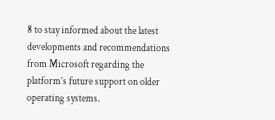8 to stay informed about the latest developments and recommendations from Microsoft regarding the platform’s future support on older operating systems.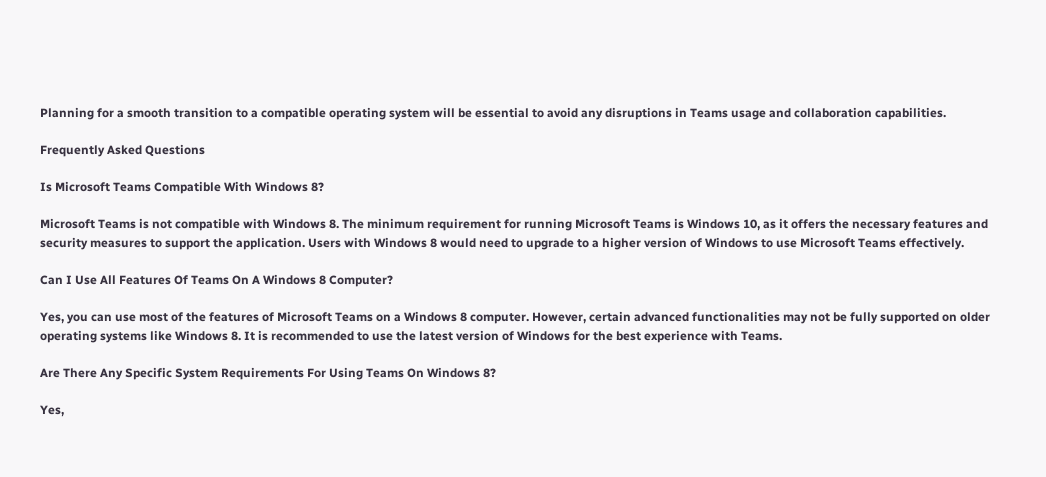Planning for a smooth transition to a compatible operating system will be essential to avoid any disruptions in Teams usage and collaboration capabilities.

Frequently Asked Questions

Is Microsoft Teams Compatible With Windows 8?

Microsoft Teams is not compatible with Windows 8. The minimum requirement for running Microsoft Teams is Windows 10, as it offers the necessary features and security measures to support the application. Users with Windows 8 would need to upgrade to a higher version of Windows to use Microsoft Teams effectively.

Can I Use All Features Of Teams On A Windows 8 Computer?

Yes, you can use most of the features of Microsoft Teams on a Windows 8 computer. However, certain advanced functionalities may not be fully supported on older operating systems like Windows 8. It is recommended to use the latest version of Windows for the best experience with Teams.

Are There Any Specific System Requirements For Using Teams On Windows 8?

Yes,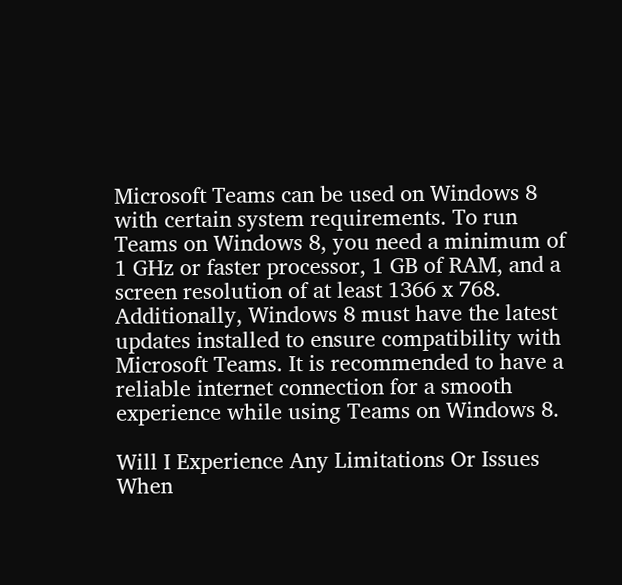Microsoft Teams can be used on Windows 8 with certain system requirements. To run Teams on Windows 8, you need a minimum of 1 GHz or faster processor, 1 GB of RAM, and a screen resolution of at least 1366 x 768. Additionally, Windows 8 must have the latest updates installed to ensure compatibility with Microsoft Teams. It is recommended to have a reliable internet connection for a smooth experience while using Teams on Windows 8.

Will I Experience Any Limitations Or Issues When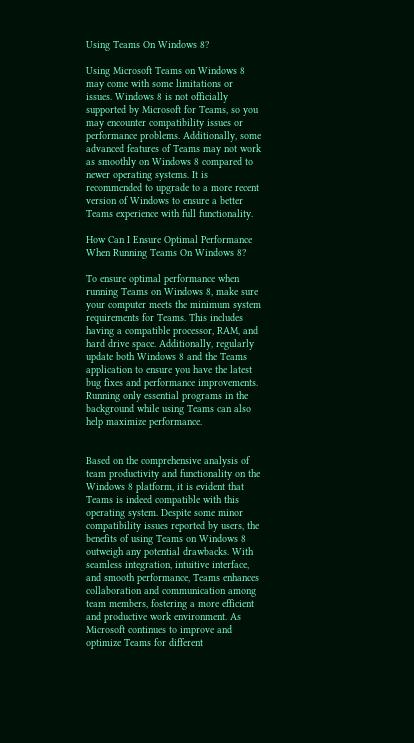Using Teams On Windows 8?

Using Microsoft Teams on Windows 8 may come with some limitations or issues. Windows 8 is not officially supported by Microsoft for Teams, so you may encounter compatibility issues or performance problems. Additionally, some advanced features of Teams may not work as smoothly on Windows 8 compared to newer operating systems. It is recommended to upgrade to a more recent version of Windows to ensure a better Teams experience with full functionality.

How Can I Ensure Optimal Performance When Running Teams On Windows 8?

To ensure optimal performance when running Teams on Windows 8, make sure your computer meets the minimum system requirements for Teams. This includes having a compatible processor, RAM, and hard drive space. Additionally, regularly update both Windows 8 and the Teams application to ensure you have the latest bug fixes and performance improvements. Running only essential programs in the background while using Teams can also help maximize performance.


Based on the comprehensive analysis of team productivity and functionality on the Windows 8 platform, it is evident that Teams is indeed compatible with this operating system. Despite some minor compatibility issues reported by users, the benefits of using Teams on Windows 8 outweigh any potential drawbacks. With seamless integration, intuitive interface, and smooth performance, Teams enhances collaboration and communication among team members, fostering a more efficient and productive work environment. As Microsoft continues to improve and optimize Teams for different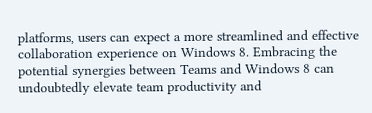platforms, users can expect a more streamlined and effective collaboration experience on Windows 8. Embracing the potential synergies between Teams and Windows 8 can undoubtedly elevate team productivity and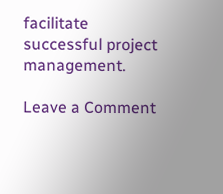facilitate successful project management.

Leave a Comment